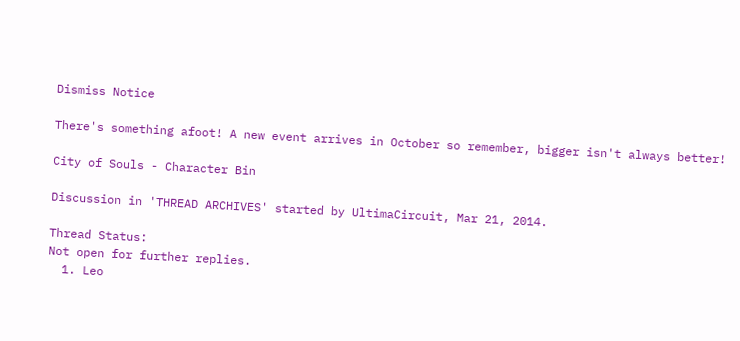Dismiss Notice

There's something afoot! A new event arrives in October so remember, bigger isn't always better!

City of Souls - Character Bin

Discussion in 'THREAD ARCHIVES' started by UltimaCircuit, Mar 21, 2014.

Thread Status:
Not open for further replies.
  1. Leo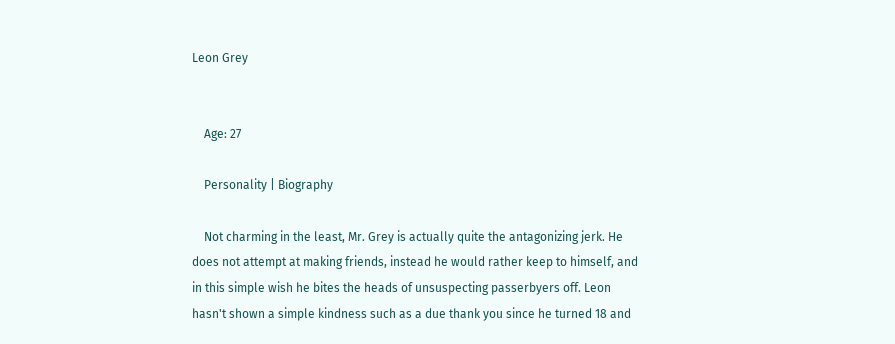Leon Grey


    Age: 27

    Personality | Biography

    Not charming in the least, Mr. Grey is actually quite the antagonizing jerk. He does not attempt at making friends, instead he would rather keep to himself, and in this simple wish he bites the heads of unsuspecting passerbyers off. Leon hasn't shown a simple kindness such as a due thank you since he turned 18 and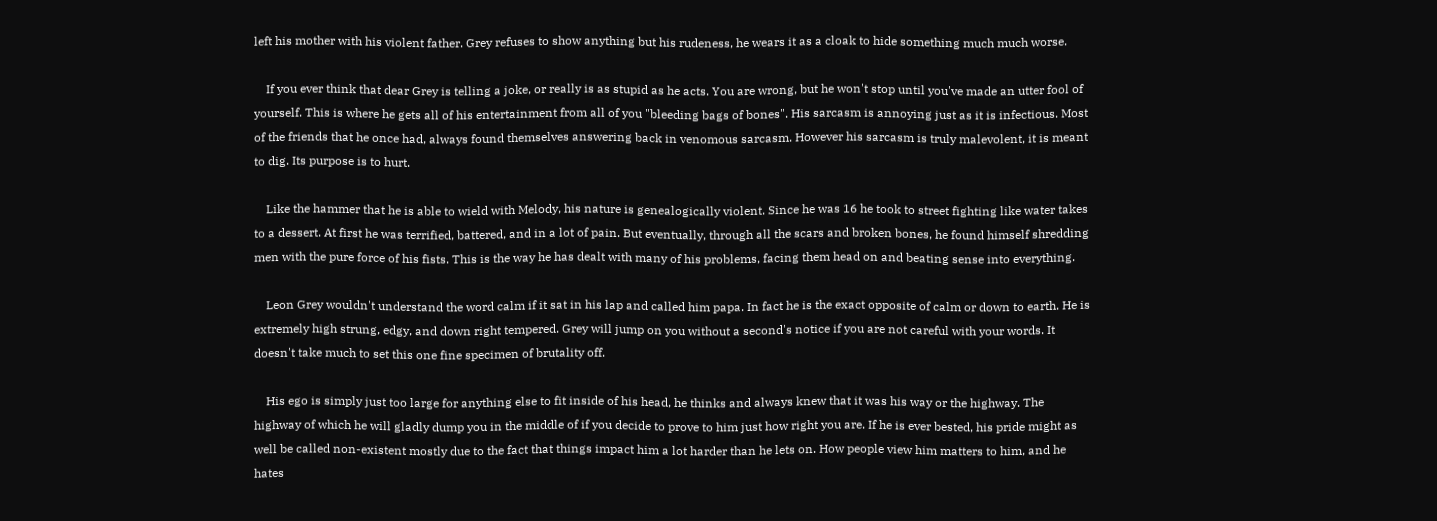left his mother with his violent father. Grey refuses to show anything but his rudeness, he wears it as a cloak to hide something much much worse.

    If you ever think that dear Grey is telling a joke, or really is as stupid as he acts. You are wrong, but he won't stop until you've made an utter fool of yourself. This is where he gets all of his entertainment from all of you "bleeding bags of bones". His sarcasm is annoying just as it is infectious. Most of the friends that he once had, always found themselves answering back in venomous sarcasm. However his sarcasm is truly malevolent, it is meant to dig. Its purpose is to hurt.

    Like the hammer that he is able to wield with Melody, his nature is genealogically violent. Since he was 16 he took to street fighting like water takes to a dessert. At first he was terrified, battered, and in a lot of pain. But eventually, through all the scars and broken bones, he found himself shredding men with the pure force of his fists. This is the way he has dealt with many of his problems, facing them head on and beating sense into everything.

    Leon Grey wouldn't understand the word calm if it sat in his lap and called him papa. In fact he is the exact opposite of calm or down to earth. He is extremely high strung, edgy, and down right tempered. Grey will jump on you without a second's notice if you are not careful with your words. It doesn't take much to set this one fine specimen of brutality off.

    His ego is simply just too large for anything else to fit inside of his head, he thinks and always knew that it was his way or the highway. The highway of which he will gladly dump you in the middle of if you decide to prove to him just how right you are. If he is ever bested, his pride might as well be called non-existent mostly due to the fact that things impact him a lot harder than he lets on. How people view him matters to him, and he hates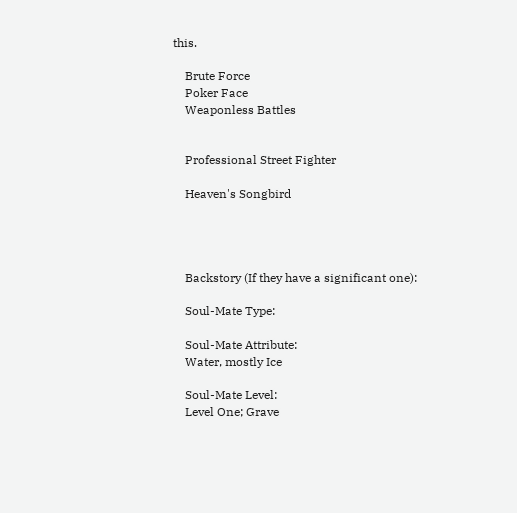this.

    Brute Force
    Poker Face
    Weaponless Battles


    Professional Street Fighter

    Heaven's Songbird




    Backstory (If they have a significant one):

    Soul-Mate Type:

    Soul-Mate Attribute:
    Water, mostly Ice

    Soul-Mate Level:
    Level One; Grave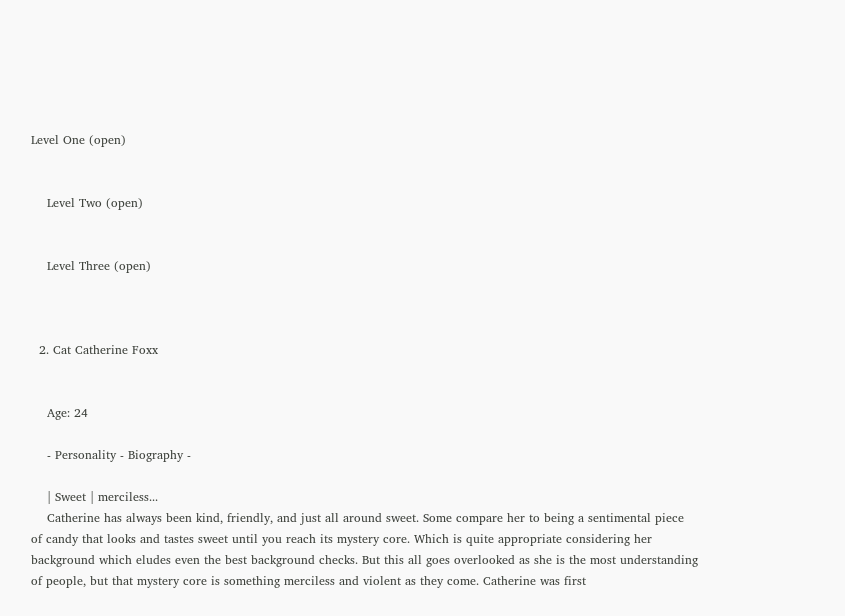Level One (open)


    Level Two (open)


    Level Three (open)



  2. Cat Catherine Foxx


    Age: 24

    - Personality - Biography -

    | Sweet | merciless...
    Catherine has always been kind, friendly, and just all around sweet. Some compare her to being a sentimental piece of candy that looks and tastes sweet until you reach its mystery core. Which is quite appropriate considering her background which eludes even the best background checks. But this all goes overlooked as she is the most understanding of people, but that mystery core is something merciless and violent as they come. Catherine was first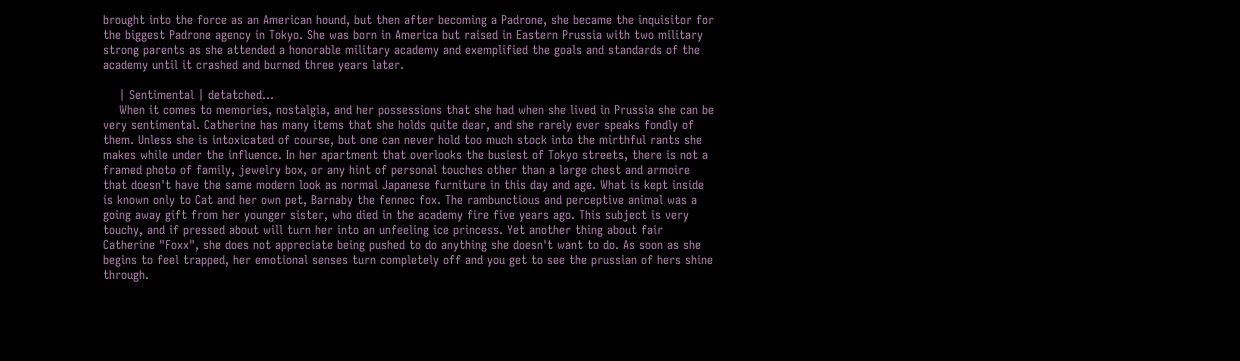brought into the force as an American hound, but then after becoming a Padrone, she became the inquisitor for the biggest Padrone agency in Tokyo. She was born in America but raised in Eastern Prussia with two military strong parents as she attended a honorable military academy and exemplified the goals and standards of the academy until it crashed and burned three years later.

    | Sentimental | detatched...
    When it comes to memories, nostalgia, and her possessions that she had when she lived in Prussia she can be very sentimental. Catherine has many items that she holds quite dear, and she rarely ever speaks fondly of them. Unless she is intoxicated of course, but one can never hold too much stock into the mirthful rants she makes while under the influence. In her apartment that overlooks the busiest of Tokyo streets, there is not a framed photo of family, jewelry box, or any hint of personal touches other than a large chest and armoire that doesn't have the same modern look as normal Japanese furniture in this day and age. What is kept inside is known only to Cat and her own pet, Barnaby the fennec fox. The rambunctious and perceptive animal was a going away gift from her younger sister, who died in the academy fire five years ago. This subject is very touchy, and if pressed about will turn her into an unfeeling ice princess. Yet another thing about fair Catherine "Foxx", she does not appreciate being pushed to do anything she doesn't want to do. As soon as she begins to feel trapped, her emotional senses turn completely off and you get to see the prussian of hers shine through.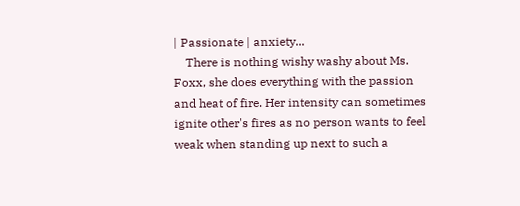| Passionate | anxiety...
    There is nothing wishy washy about Ms. Foxx, she does everything with the passion and heat of fire. Her intensity can sometimes ignite other's fires as no person wants to feel weak when standing up next to such a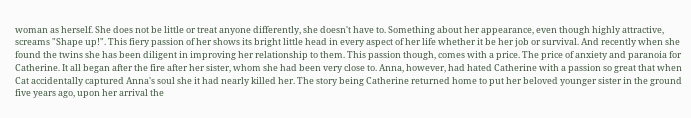woman as herself. She does not be little or treat anyone differently, she doesn't have to. Something about her appearance, even though highly attractive, screams "Shape up!". This fiery passion of her shows its bright little head in every aspect of her life whether it be her job or survival. And recently when she found the twins she has been diligent in improving her relationship to them. This passion though, comes with a price. The price of anxiety and paranoia for Catherine. It all began after the fire after her sister, whom she had been very close to. Anna, however, had hated Catherine with a passion so great that when Cat accidentally captured Anna's soul she it had nearly killed her. The story being Catherine returned home to put her beloved younger sister in the ground five years ago, upon her arrival the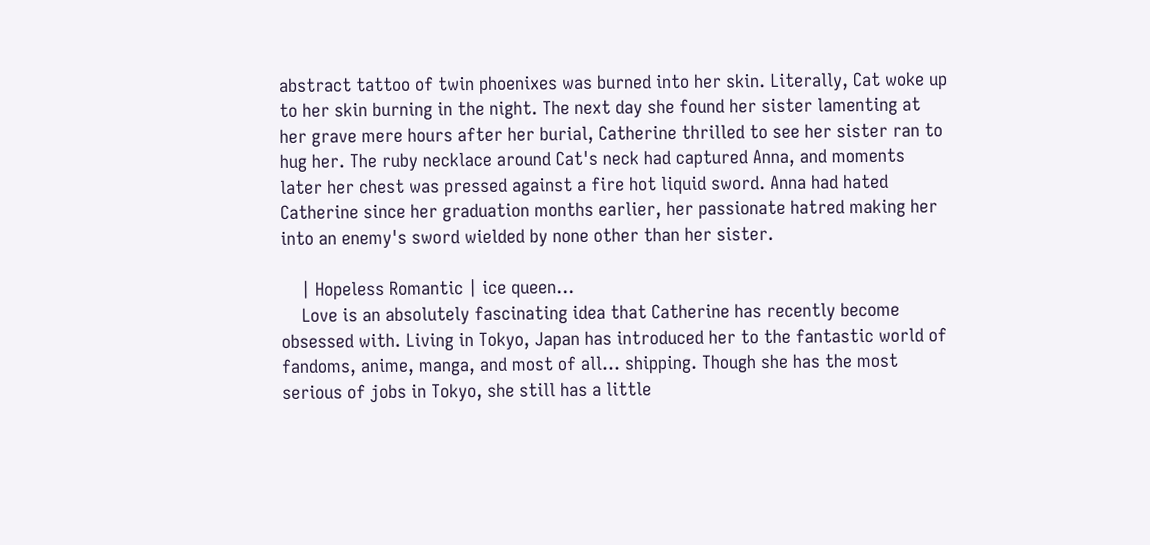abstract tattoo of twin phoenixes was burned into her skin. Literally, Cat woke up to her skin burning in the night. The next day she found her sister lamenting at her grave mere hours after her burial, Catherine thrilled to see her sister ran to hug her. The ruby necklace around Cat's neck had captured Anna, and moments later her chest was pressed against a fire hot liquid sword. Anna had hated Catherine since her graduation months earlier, her passionate hatred making her into an enemy's sword wielded by none other than her sister.

    | Hopeless Romantic | ice queen...
    Love is an absolutely fascinating idea that Catherine has recently become obsessed with. Living in Tokyo, Japan has introduced her to the fantastic world of fandoms, anime, manga, and most of all... shipping. Though she has the most serious of jobs in Tokyo, she still has a little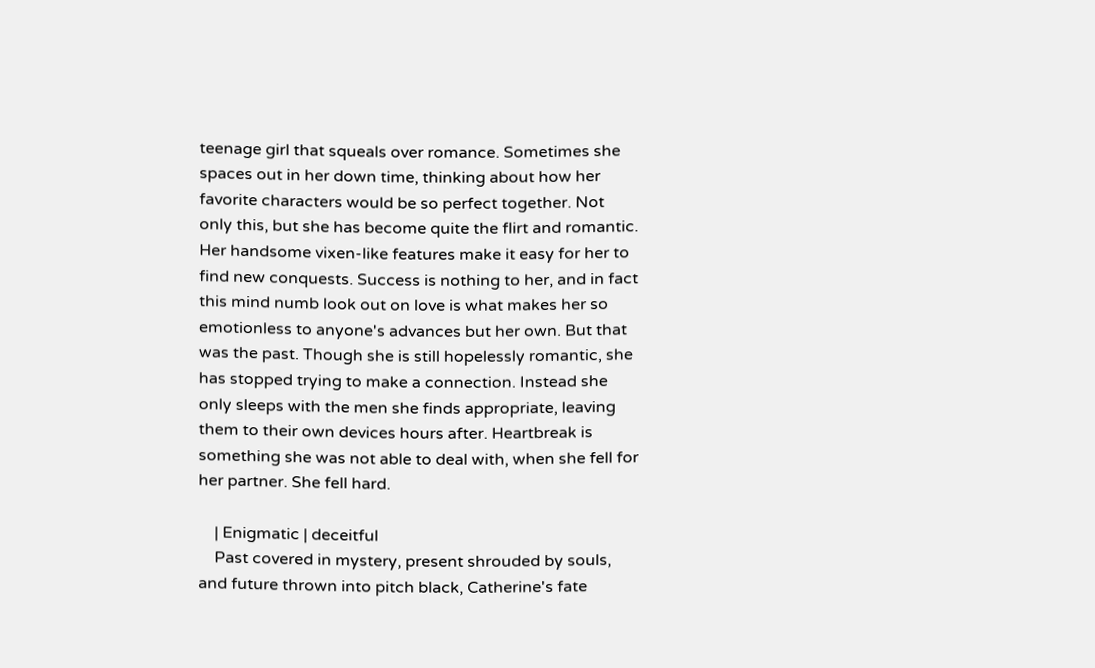teenage girl that squeals over romance. Sometimes she spaces out in her down time, thinking about how her favorite characters would be so perfect together. Not only this, but she has become quite the flirt and romantic. Her handsome vixen-like features make it easy for her to find new conquests. Success is nothing to her, and in fact this mind numb look out on love is what makes her so emotionless to anyone's advances but her own. But that was the past. Though she is still hopelessly romantic, she has stopped trying to make a connection. Instead she only sleeps with the men she finds appropriate, leaving them to their own devices hours after. Heartbreak is something she was not able to deal with, when she fell for her partner. She fell hard.

    | Enigmatic | deceitful
    Past covered in mystery, present shrouded by souls, and future thrown into pitch black, Catherine's fate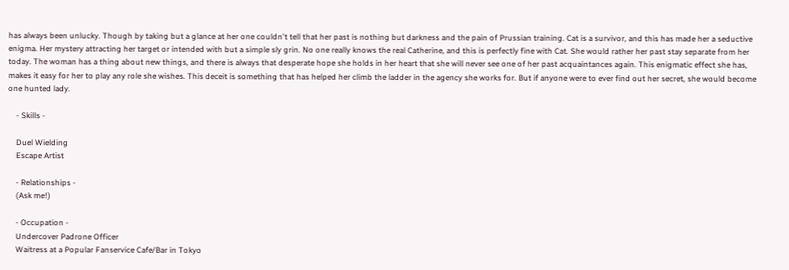has always been unlucky. Though by taking but a glance at her one couldn't tell that her past is nothing but darkness and the pain of Prussian training. Cat is a survivor, and this has made her a seductive enigma. Her mystery attracting her target or intended with but a simple sly grin. No one really knows the real Catherine, and this is perfectly fine with Cat. She would rather her past stay separate from her today. The woman has a thing about new things, and there is always that desperate hope she holds in her heart that she will never see one of her past acquaintances again. This enigmatic effect she has, makes it easy for her to play any role she wishes. This deceit is something that has helped her climb the ladder in the agency she works for. But if anyone were to ever find out her secret, she would become one hunted lady.

    - Skills -

    Duel Wielding
    Escape Artist

    - Relationships -
    (Ask me!)

    - Occupation -
    Undercover Padrone Officer
    Waitress at a Popular Fanservice Cafe/Bar in Tokyo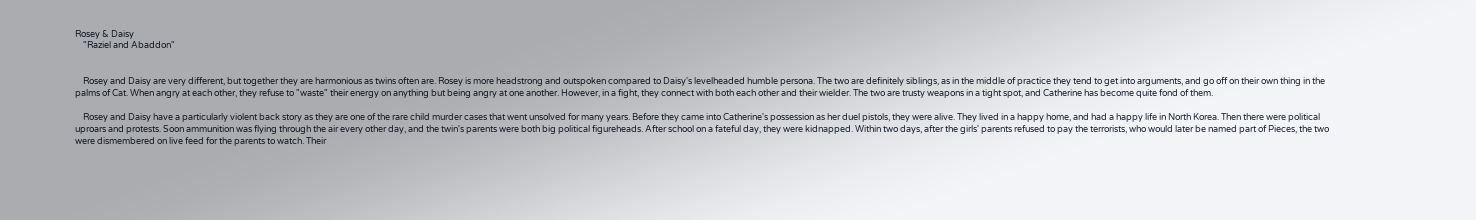Rosey & Daisy
    "Raziel and Abaddon"


    Rosey and Daisy are very different, but together they are harmonious as twins often are. Rosey is more headstrong and outspoken compared to Daisy's levelheaded humble persona. The two are definitely siblings, as in the middle of practice they tend to get into arguments, and go off on their own thing in the palms of Cat. When angry at each other, they refuse to "waste" their energy on anything but being angry at one another. However, in a fight, they connect with both each other and their wielder. The two are trusty weapons in a tight spot, and Catherine has become quite fond of them.

    Rosey and Daisy have a particularly violent back story as they are one of the rare child murder cases that went unsolved for many years. Before they came into Catherine's possession as her duel pistols, they were alive. They lived in a happy home, and had a happy life in North Korea. Then there were political uproars and protests. Soon ammunition was flying through the air every other day, and the twin's parents were both big political figureheads. After school on a fateful day, they were kidnapped. Within two days, after the girls' parents refused to pay the terrorists, who would later be named part of Pieces, the two were dismembered on live feed for the parents to watch. Their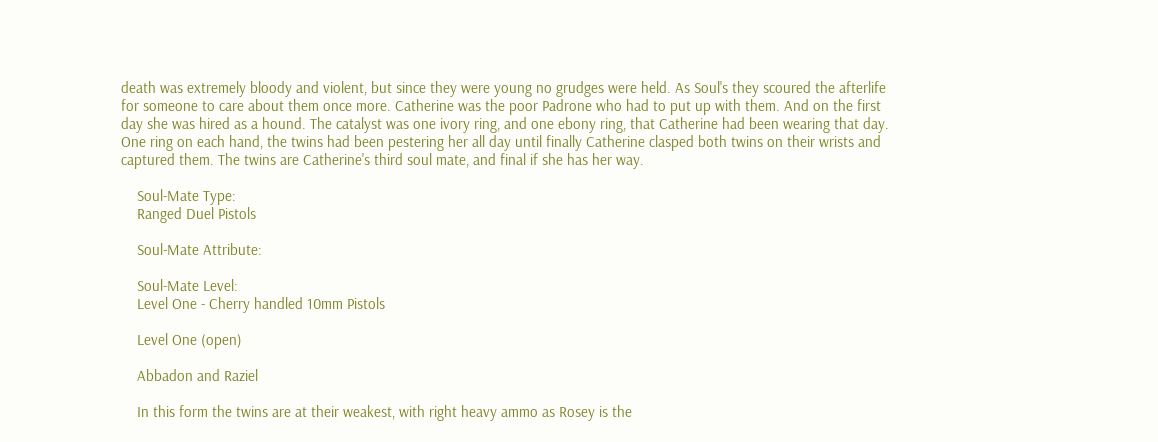death was extremely bloody and violent, but since they were young no grudges were held. As Soul's they scoured the afterlife for someone to care about them once more. Catherine was the poor Padrone who had to put up with them. And on the first day she was hired as a hound. The catalyst was one ivory ring, and one ebony ring, that Catherine had been wearing that day. One ring on each hand, the twins had been pestering her all day until finally Catherine clasped both twins on their wrists and captured them. The twins are Catherine's third soul mate, and final if she has her way.

    Soul-Mate Type:
    Ranged Duel Pistols

    Soul-Mate Attribute:

    Soul-Mate Level:
    Level One - Cherry handled 10mm Pistols

    Level One (open)

    Abbadon and Raziel

    In this form the twins are at their weakest, with right heavy ammo as Rosey is the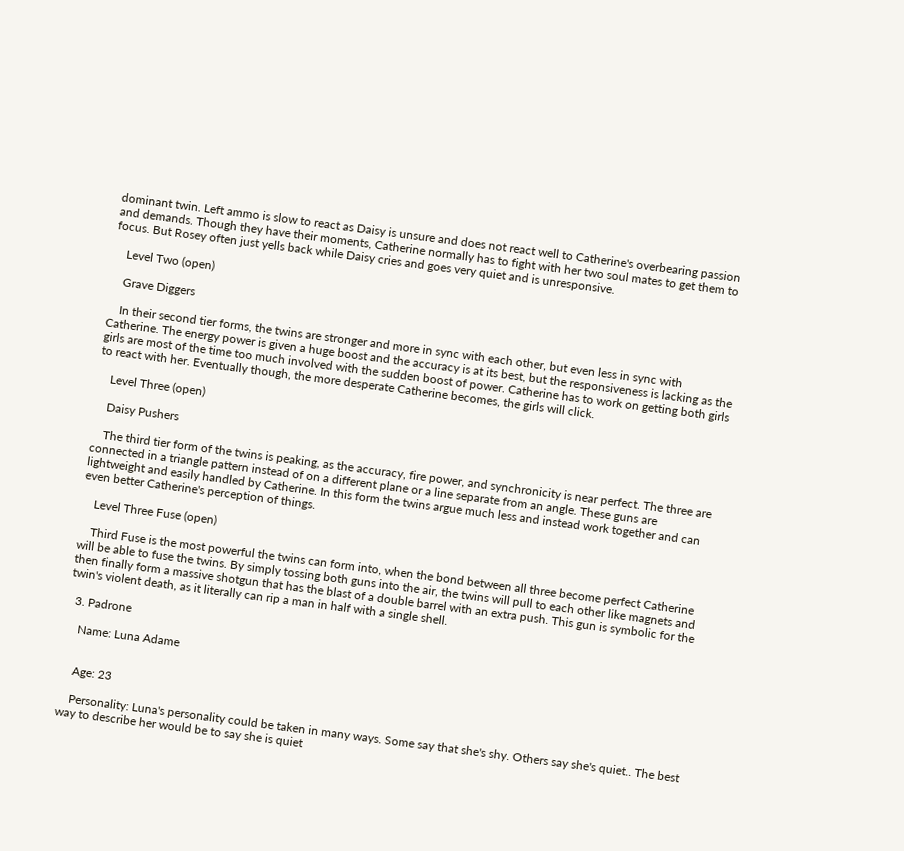dominant twin. Left ammo is slow to react as Daisy is unsure and does not react well to Catherine's overbearing passion and demands. Though they have their moments, Catherine normally has to fight with her two soul mates to get them to focus. But Rosey often just yells back while Daisy cries and goes very quiet and is unresponsive.

    Level Two (open)

    Grave Diggers

    In their second tier forms, the twins are stronger and more in sync with each other, but even less in sync with Catherine. The energy power is given a huge boost and the accuracy is at its best, but the responsiveness is lacking as the girls are most of the time too much involved with the sudden boost of power. Catherine has to work on getting both girls to react with her. Eventually though, the more desperate Catherine becomes, the girls will click.

    Level Three (open)

    Daisy Pushers

    The third tier form of the twins is peaking, as the accuracy, fire power, and synchronicity is near perfect. The three are connected in a triangle pattern instead of on a different plane or a line separate from an angle. These guns are lightweight and easily handled by Catherine. In this form the twins argue much less and instead work together and can even better Catherine's perception of things.

    Level Three Fuse (open)

    Third Fuse is the most powerful the twins can form into, when the bond between all three become perfect Catherine will be able to fuse the twins. By simply tossing both guns into the air, the twins will pull to each other like magnets and then finally form a massive shotgun that has the blast of a double barrel with an extra push. This gun is symbolic for the twin's violent death, as it literally can rip a man in half with a single shell.

  3. Padrone

    Name: Luna Adame


    Age: 23

    Personality: Luna's personality could be taken in many ways. Some say that she's shy. Others say she's quiet.. The best way to describe her would be to say she is quiet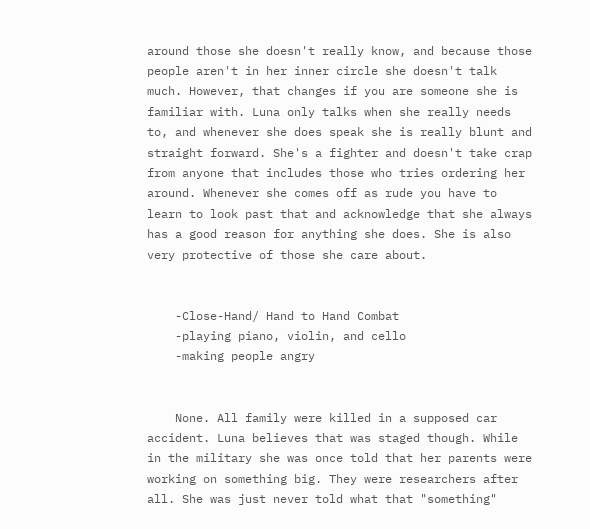around those she doesn't really know, and because those people aren't in her inner circle she doesn't talk much. However, that changes if you are someone she is familiar with. Luna only talks when she really needs to, and whenever she does speak she is really blunt and straight forward. She's a fighter and doesn't take crap from anyone that includes those who tries ordering her around. Whenever she comes off as rude you have to learn to look past that and acknowledge that she always has a good reason for anything she does. She is also very protective of those she care about.


    -Close-Hand/ Hand to Hand Combat
    -playing piano, violin, and cello
    -making people angry


    None. All family were killed in a supposed car accident. Luna believes that was staged though. While in the military she was once told that her parents were working on something big. They were researchers after all. She was just never told what that "something"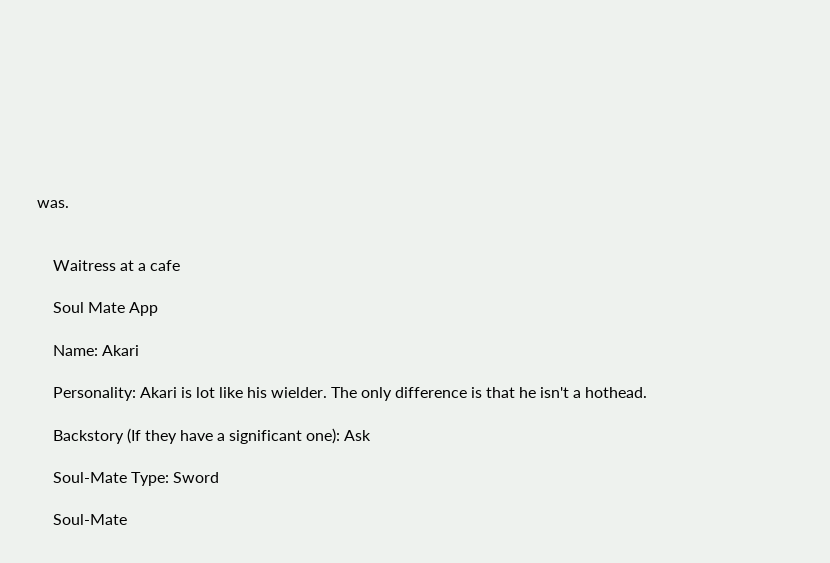was.


    Waitress at a cafe

    Soul Mate App

    Name: Akari

    Personality: Akari is lot like his wielder. The only difference is that he isn't a hothead.

    Backstory (If they have a significant one): Ask

    Soul-Mate Type: Sword

    Soul-Mate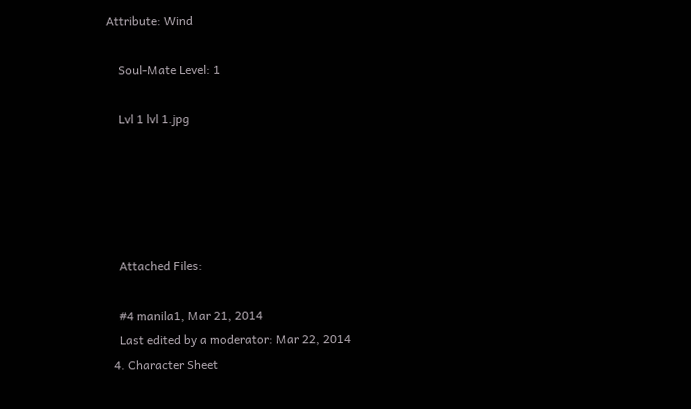Attribute: Wind

    Soul-Mate Level: 1

    Lvl 1 lvl 1.jpg





    Attached Files:

    #4 manila1, Mar 21, 2014
    Last edited by a moderator: Mar 22, 2014
  4. Character Sheet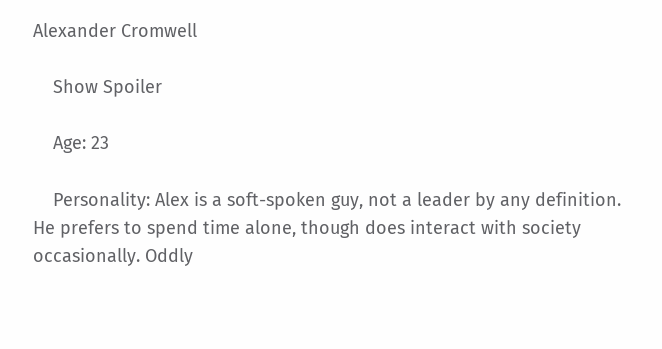Alexander Cromwell

    Show Spoiler

    Age: 23

    Personality: Alex is a soft-spoken guy, not a leader by any definition. He prefers to spend time alone, though does interact with society occasionally. Oddly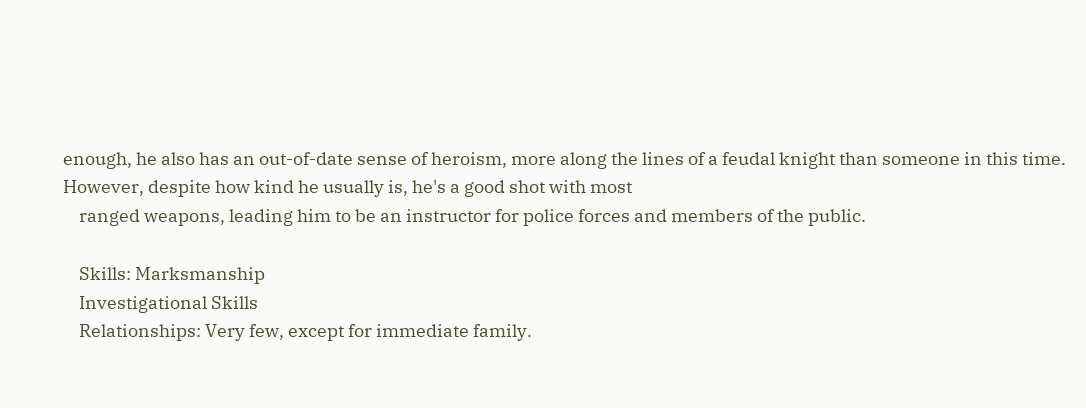enough, he also has an out-of-date sense of heroism, more along the lines of a feudal knight than someone in this time. However, despite how kind he usually is, he's a good shot with most
    ranged weapons, leading him to be an instructor for police forces and members of the public.

    Skills: Marksmanship
    Investigational Skills
    Relationships: Very few, except for immediate family.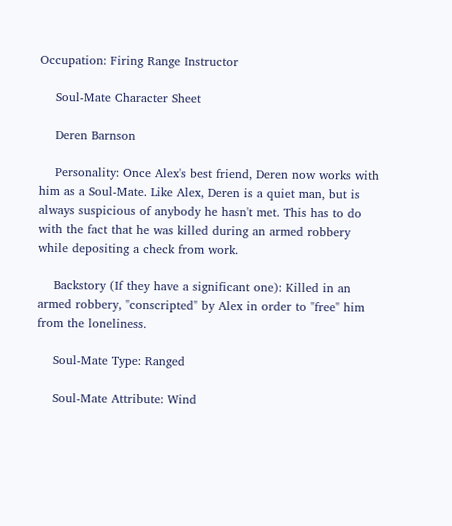Occupation: Firing Range Instructor

    Soul-Mate Character Sheet

    Deren Barnson

    Personality: Once Alex's best friend, Deren now works with him as a Soul-Mate. Like Alex, Deren is a quiet man, but is always suspicious of anybody he hasn't met. This has to do with the fact that he was killed during an armed robbery while depositing a check from work.

    Backstory (If they have a significant one): Killed in an armed robbery, "conscripted" by Alex in order to "free" him from the loneliness.

    Soul-Mate Type: Ranged

    Soul-Mate Attribute: Wind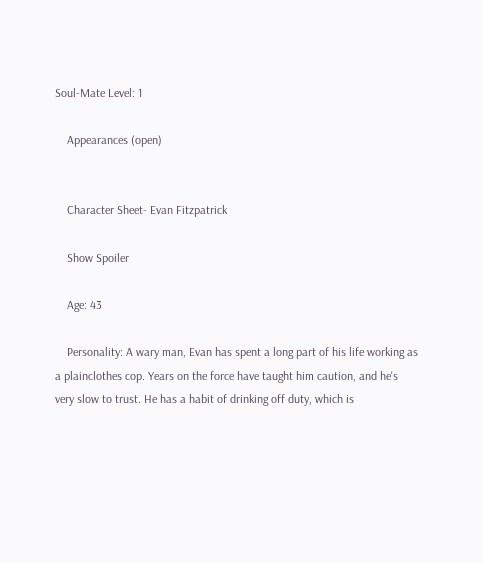Soul-Mate Level: 1

    Appearances (open)


    Character Sheet- Evan Fitzpatrick

    Show Spoiler

    Age: 43

    Personality: A wary man, Evan has spent a long part of his life working as a plainclothes cop. Years on the force have taught him caution, and he's very slow to trust. He has a habit of drinking off duty, which is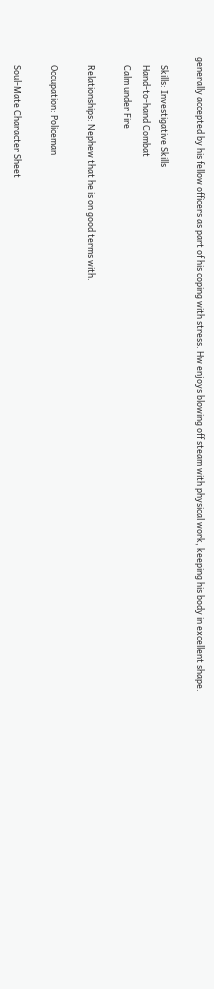generally accepted by his fellow officers as part of his coping with stress. Hw enjoys blowing off steam with physical work, keeping his body in excellent shape.

    Skills: Investigative Skills
    Hand-to-hand Combat
    Calm under Fire

    Relationships: Nephew that he is on good terms with.

    Occupation: Policeman

    Soul-Mate Character Sheet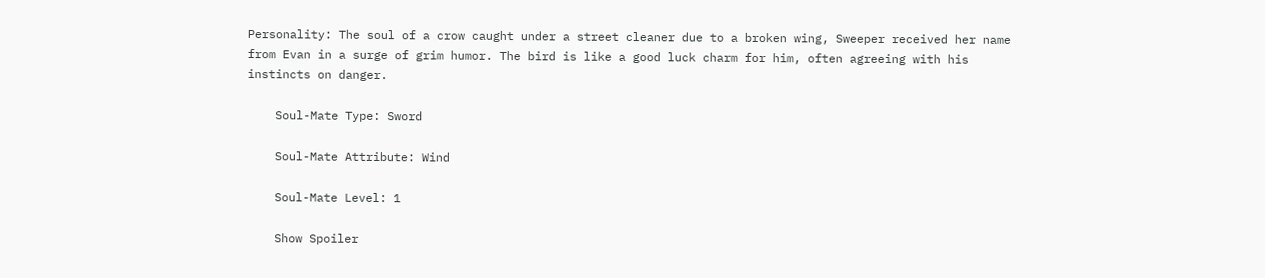Personality: The soul of a crow caught under a street cleaner due to a broken wing, Sweeper received her name from Evan in a surge of grim humor. The bird is like a good luck charm for him, often agreeing with his instincts on danger.

    Soul-Mate Type: Sword

    Soul-Mate Attribute: Wind

    Soul-Mate Level: 1

    Show Spoiler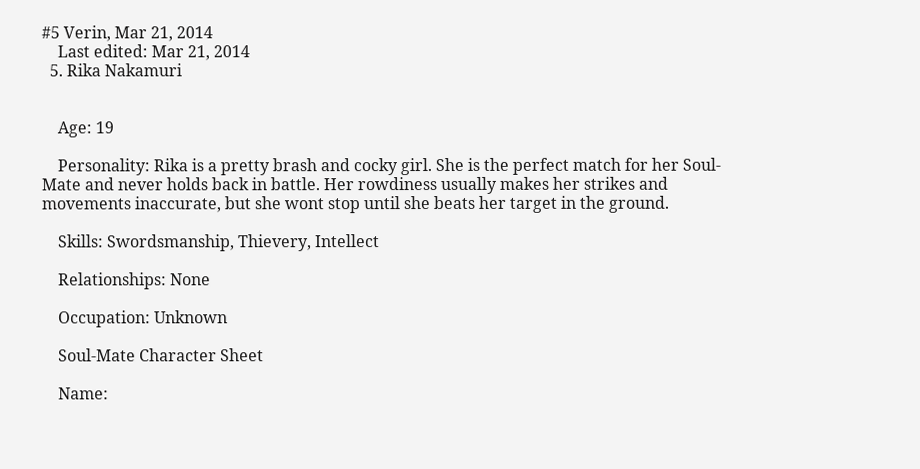#5 Verin, Mar 21, 2014
    Last edited: Mar 21, 2014
  5. Rika Nakamuri


    Age: 19

    Personality: Rika is a pretty brash and cocky girl. She is the perfect match for her Soul-Mate and never holds back in battle. Her rowdiness usually makes her strikes and movements inaccurate, but she wont stop until she beats her target in the ground.

    Skills: Swordsmanship, Thievery, Intellect

    Relationships: None

    Occupation: Unknown

    Soul-Mate Character Sheet

    Name: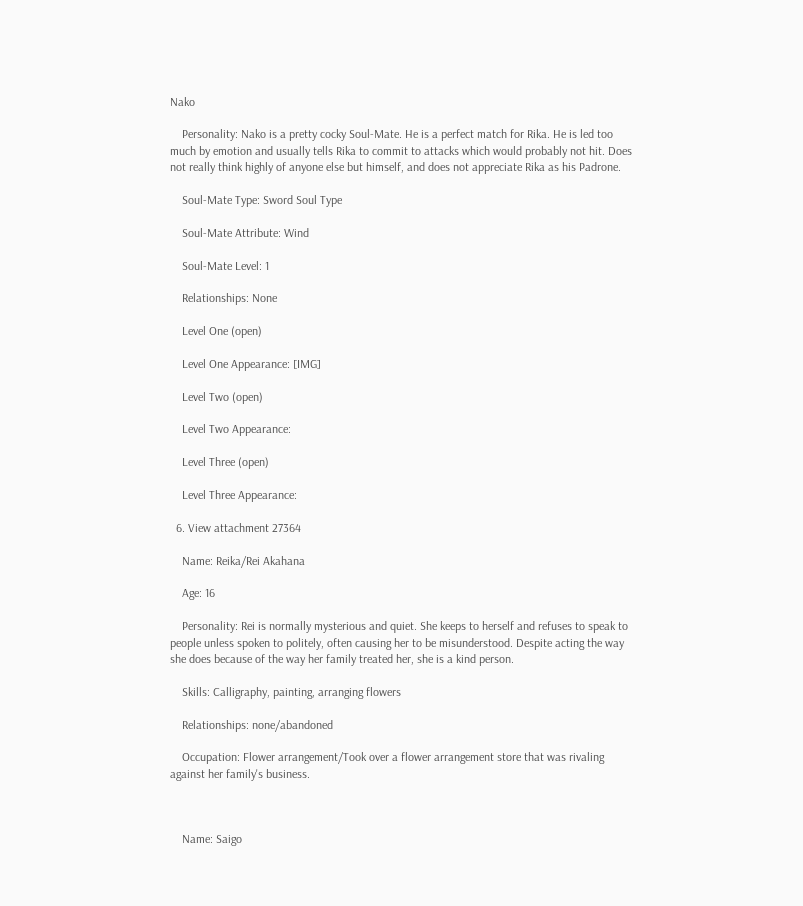Nako

    Personality: Nako is a pretty cocky Soul-Mate. He is a perfect match for Rika. He is led too much by emotion and usually tells Rika to commit to attacks which would probably not hit. Does not really think highly of anyone else but himself, and does not appreciate Rika as his Padrone.

    Soul-Mate Type: Sword Soul Type

    Soul-Mate Attribute: Wind

    Soul-Mate Level: 1

    Relationships: None

    Level One (open)

    Level One Appearance: [IMG]

    Level Two (open)

    Level Two Appearance:

    Level Three (open)

    Level Three Appearance:

  6. View attachment 27364

    Name: Reika/Rei Akahana

    Age: 16

    Personality: Rei is normally mysterious and quiet. She keeps to herself and refuses to speak to people unless spoken to politely, often causing her to be misunderstood. Despite acting the way she does because of the way her family treated her, she is a kind person.

    Skills: Calligraphy, painting, arranging flowers

    Relationships: none/abandoned

    Occupation: Flower arrangement/Took over a flower arrangement store that was rivaling against her family's business.



    Name: Saigo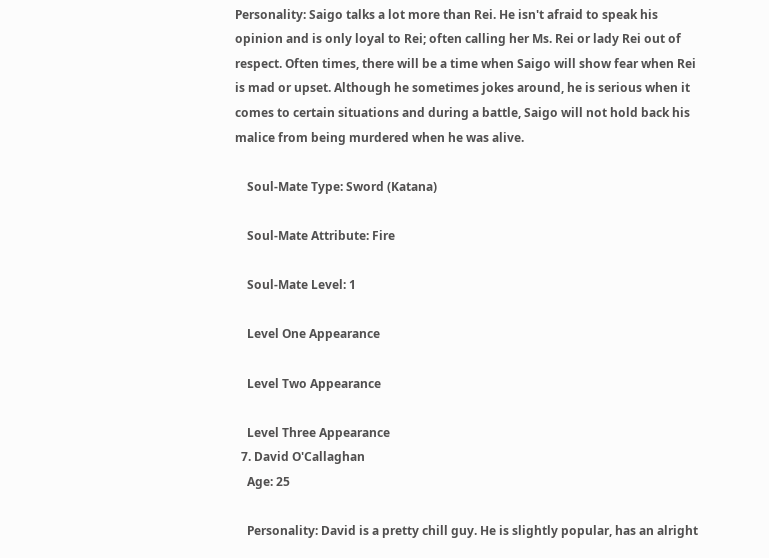Personality: Saigo talks a lot more than Rei. He isn't afraid to speak his opinion and is only loyal to Rei; often calling her Ms. Rei or lady Rei out of respect. Often times, there will be a time when Saigo will show fear when Rei is mad or upset. Although he sometimes jokes around, he is serious when it comes to certain situations and during a battle, Saigo will not hold back his malice from being murdered when he was alive.

    Soul-Mate Type: Sword (Katana)

    Soul-Mate Attribute: Fire

    Soul-Mate Level: 1

    Level One Appearance

    Level Two Appearance

    Level Three Appearance
  7. David O'Callaghan
    Age: 25

    Personality: David is a pretty chill guy. He is slightly popular, has an alright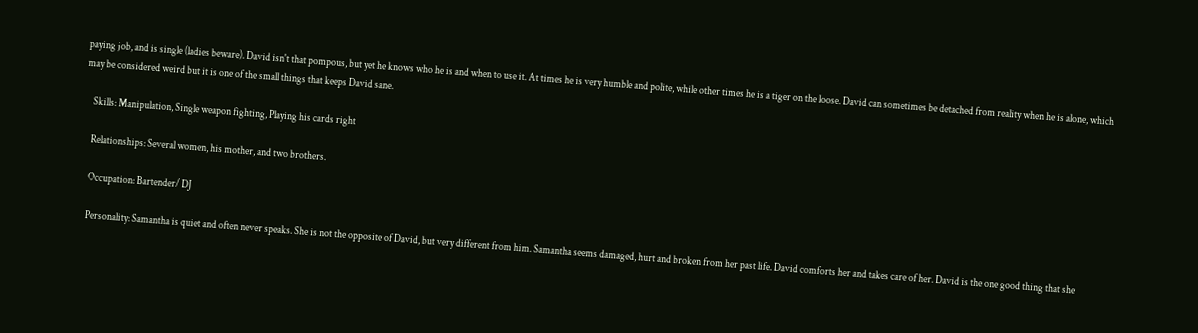paying job, and is single (ladies beware). David isn't that pompous, but yet he knows who he is and when to use it. At times he is very humble and polite, while other times he is a tiger on the loose. David can sometimes be detached from reality when he is alone, which may be considered weird but it is one of the small things that keeps David sane.

    Skills: Manipulation, Single weapon fighting, Playing his cards right

    Relationships: Several women, his mother, and two brothers.

    Occupation: Bartender/ DJ

    Personality: Samantha is quiet and often never speaks. She is not the opposite of David, but very different from him. Samantha seems damaged, hurt and broken from her past life. David comforts her and takes care of her. David is the one good thing that she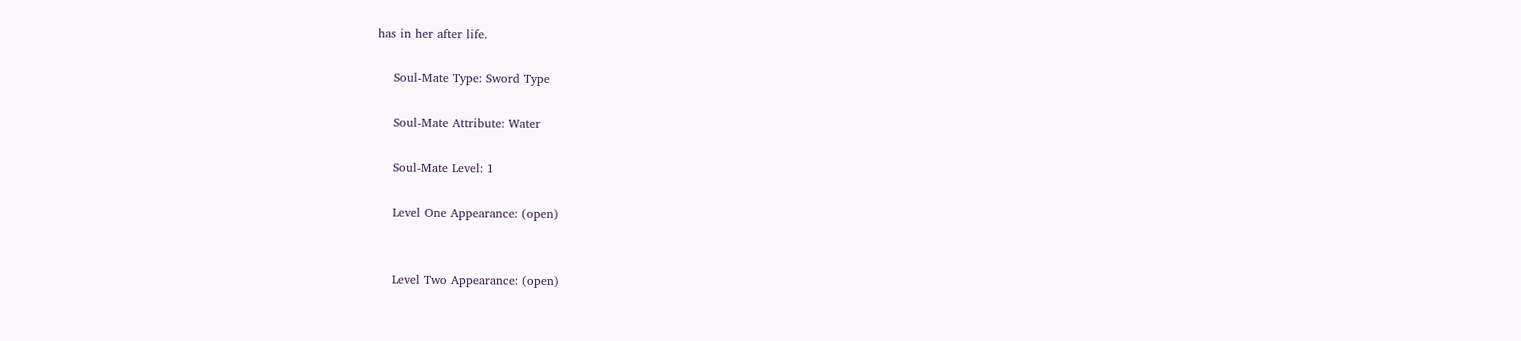has in her after life.

    Soul-Mate Type: Sword Type

    Soul-Mate Attribute: Water

    Soul-Mate Level: 1

    Level One Appearance: (open)


    Level Two Appearance: (open)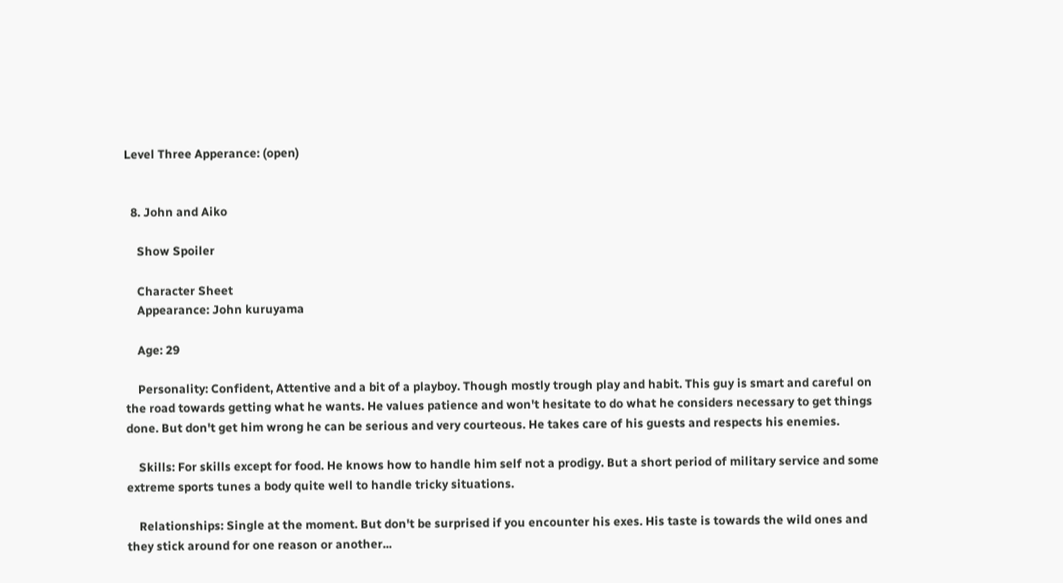Level Three Apperance: (open)


  8. John and Aiko

    Show Spoiler

    Character Sheet
    Appearance: John kuruyama

    Age: 29

    Personality: Confident, Attentive and a bit of a playboy. Though mostly trough play and habit. This guy is smart and careful on the road towards getting what he wants. He values patience and won't hesitate to do what he considers necessary to get things done. But don't get him wrong he can be serious and very courteous. He takes care of his guests and respects his enemies.

    Skills: For skills except for food. He knows how to handle him self not a prodigy. But a short period of military service and some extreme sports tunes a body quite well to handle tricky situations.

    Relationships: Single at the moment. But don't be surprised if you encounter his exes. His taste is towards the wild ones and they stick around for one reason or another...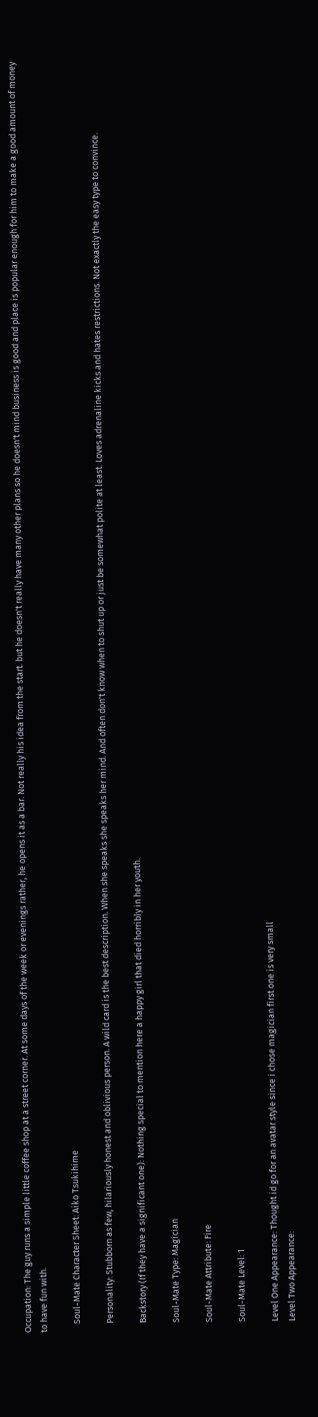Occupation: The guy runs a simple little coffee shop at a street corner. At some days of the week or evenings rather, he opens it as a bar. Not really his idea from the start. but he doesn't really have many other plans so he doesn't mind business is good and place is popular enough for him to make a good amount of money to have fun with.

    Soul-Mate Character Sheet: Aiko Tsukihime

    Personality: Stubborn as few, hilariously honest and oblivious person. A wild card is the best description. When she speaks she speaks her mind. And often don't know when to shut up or just be somewhat polite at least. Loves adrenaline kicks and hates restrictions. Not exactly the easy type to convince.

    Backstory (If they have a significant one): Nothing special to mention here a happy girl that died horribly in her youth.

    Soul-Mate Type: Magician

    Soul-Mate Attribute: Fire

    Soul-Mate Level: 1

    Level One Appearance: Thought id go for an avatar style since i chose magician first one is very small
    Level Two Appearance: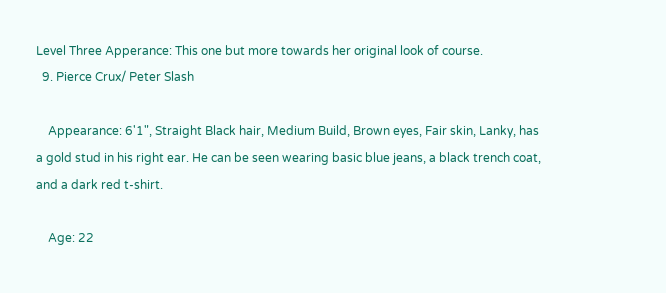Level Three Apperance: This one but more towards her original look of course.
  9. Pierce Crux/ Peter Slash

    Appearance: 6'1", Straight Black hair, Medium Build, Brown eyes, Fair skin, Lanky, has a gold stud in his right ear. He can be seen wearing basic blue jeans, a black trench coat, and a dark red t-shirt.

    Age: 22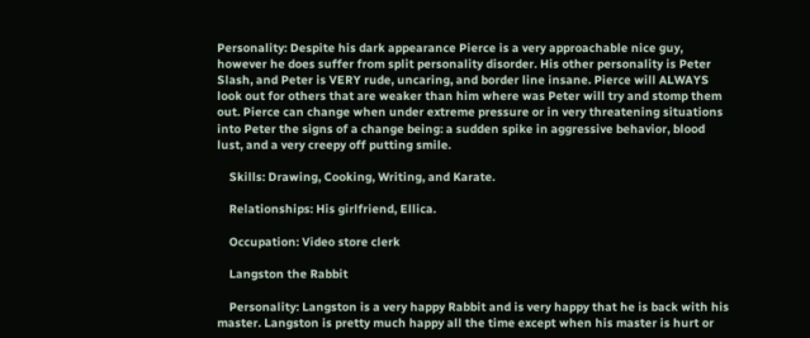Personality: Despite his dark appearance Pierce is a very approachable nice guy, however he does suffer from split personality disorder. His other personality is Peter Slash, and Peter is VERY rude, uncaring, and border line insane. Pierce will ALWAYS look out for others that are weaker than him where was Peter will try and stomp them out. Pierce can change when under extreme pressure or in very threatening situations into Peter the signs of a change being: a sudden spike in aggressive behavior, blood lust, and a very creepy off putting smile.

    Skills: Drawing, Cooking, Writing, and Karate.

    Relationships: His girlfriend, Ellica.

    Occupation: Video store clerk

    Langston the Rabbit

    Personality: Langston is a very happy Rabbit and is very happy that he is back with his master. Langston is pretty much happy all the time except when his master is hurt or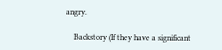angry.

    Backstory (If they have a significant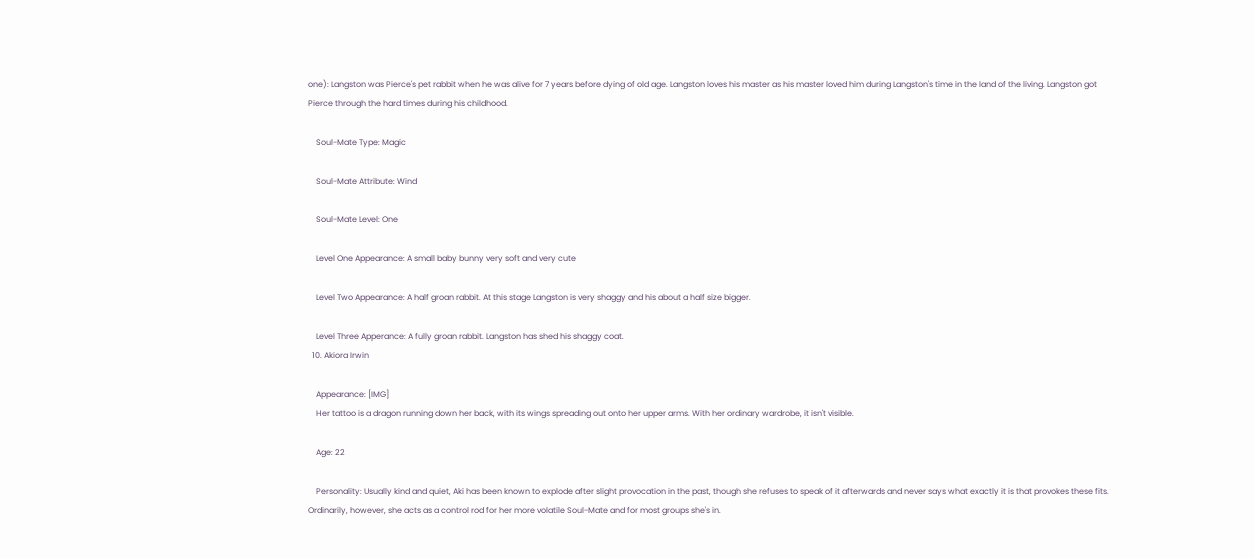one): Langston was Pierce's pet rabbit when he was alive for 7 years before dying of old age. Langston loves his master as his master loved him during Langston's time in the land of the living. Langston got Pierce through the hard times during his childhood.

    Soul-Mate Type: Magic

    Soul-Mate Attribute: Wind

    Soul-Mate Level: One

    Level One Appearance: A small baby bunny very soft and very cute

    Level Two Appearance: A half groan rabbit. At this stage Langston is very shaggy and his about a half size bigger.

    Level Three Apperance: A fully groan rabbit. Langston has shed his shaggy coat.
  10. Akiora Irwin

    Appearance: [IMG]
    Her tattoo is a dragon running down her back, with its wings spreading out onto her upper arms. With her ordinary wardrobe, it isn't visible.

    Age: 22

    Personality: Usually kind and quiet, Aki has been known to explode after slight provocation in the past, though she refuses to speak of it afterwards and never says what exactly it is that provokes these fits. Ordinarily, however, she acts as a control rod for her more volatile Soul-Mate and for most groups she's in.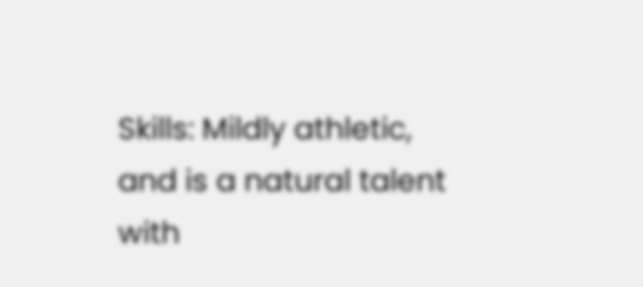Skills: Mildly athletic, and is a natural talent with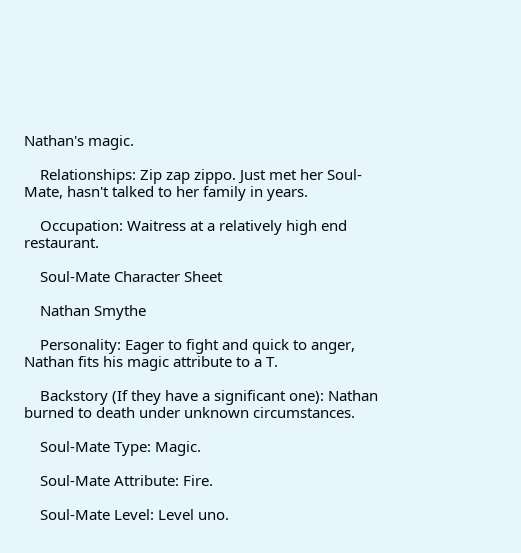Nathan's magic.

    Relationships: Zip zap zippo. Just met her Soul-Mate, hasn't talked to her family in years.

    Occupation: Waitress at a relatively high end restaurant.

    Soul-Mate Character Sheet

    Nathan Smythe

    Personality: Eager to fight and quick to anger, Nathan fits his magic attribute to a T.

    Backstory (If they have a significant one): Nathan burned to death under unknown circumstances.

    Soul-Mate Type: Magic.

    Soul-Mate Attribute: Fire.

    Soul-Mate Level: Level uno.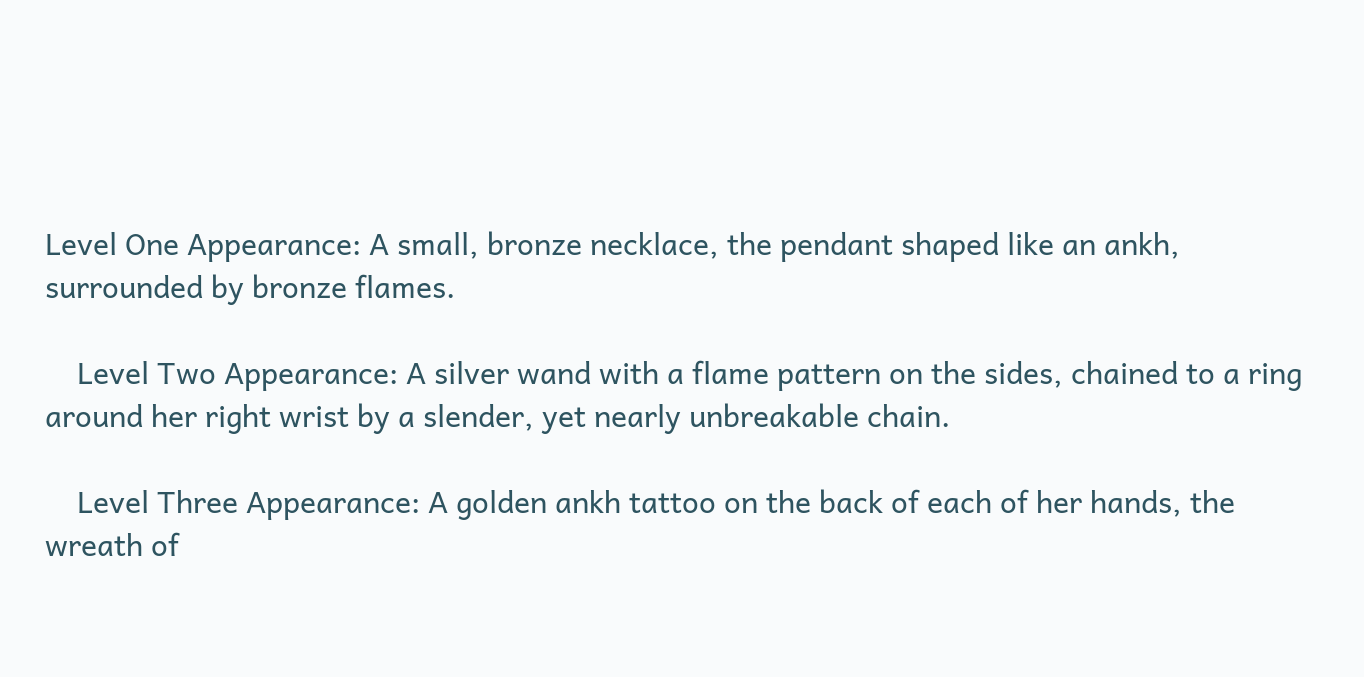Level One Appearance: A small, bronze necklace, the pendant shaped like an ankh, surrounded by bronze flames.

    Level Two Appearance: A silver wand with a flame pattern on the sides, chained to a ring around her right wrist by a slender, yet nearly unbreakable chain.

    Level Three Appearance: A golden ankh tattoo on the back of each of her hands, the wreath of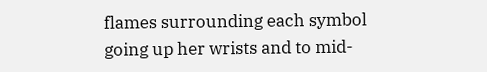flames surrounding each symbol going up her wrists and to mid-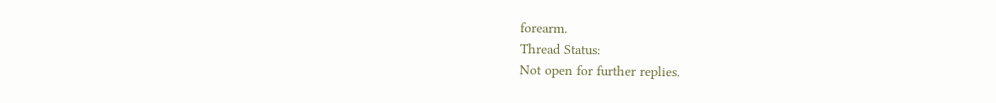forearm.
Thread Status:
Not open for further replies.